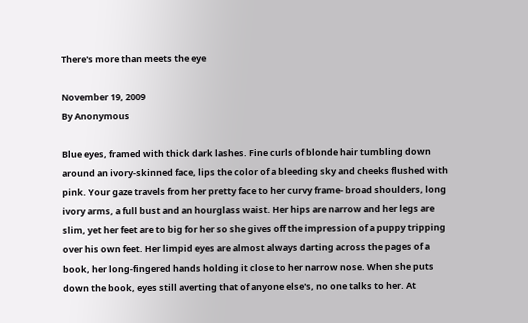There's more than meets the eye

November 19, 2009
By Anonymous

Blue eyes, framed with thick dark lashes. Fine curls of blonde hair tumbling down around an ivory-skinned face, lips the color of a bleeding sky and cheeks flushed with pink. Your gaze travels from her pretty face to her curvy frame- broad shoulders, long ivory arms, a full bust and an hourglass waist. Her hips are narrow and her legs are slim, yet her feet are to big for her so she gives off the impression of a puppy tripping over his own feet. Her limpid eyes are almost always darting across the pages of a book, her long-fingered hands holding it close to her narrow nose. When she puts down the book, eyes still averting that of anyone else's, no one talks to her. At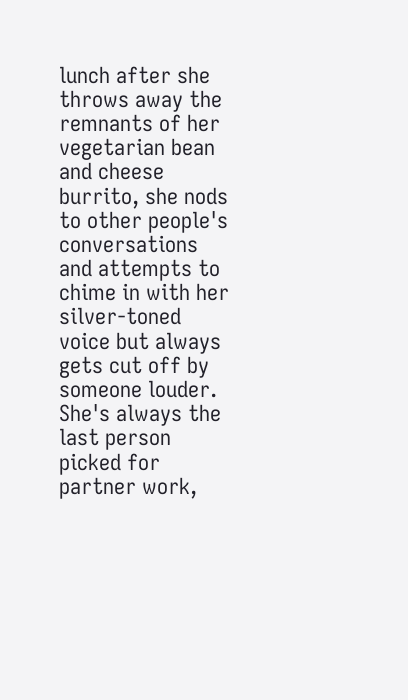lunch after she throws away the remnants of her vegetarian bean and cheese burrito, she nods to other people's conversations and attempts to chime in with her silver-toned voice but always gets cut off by someone louder. She's always the last person picked for partner work,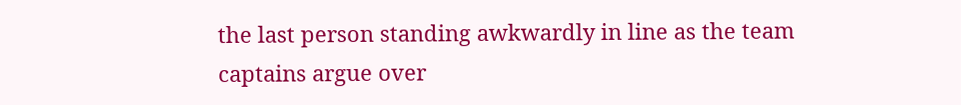the last person standing awkwardly in line as the team captains argue over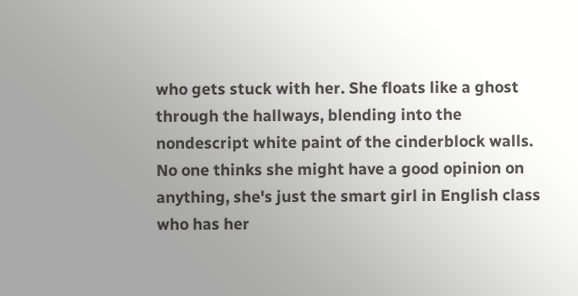who gets stuck with her. She floats like a ghost through the hallways, blending into the nondescript white paint of the cinderblock walls. No one thinks she might have a good opinion on anything, she's just the smart girl in English class who has her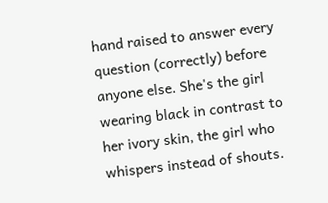hand raised to answer every question (correctly) before anyone else. She's the girl wearing black in contrast to her ivory skin, the girl who whispers instead of shouts.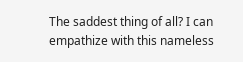The saddest thing of all? I can empathize with this nameless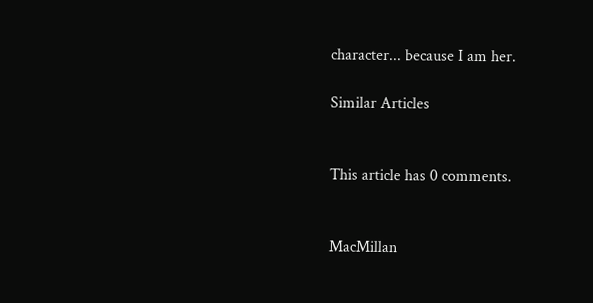character... because I am her.

Similar Articles


This article has 0 comments.


MacMillan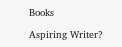Books

Aspiring Writer?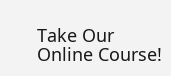Take Our Online Course!